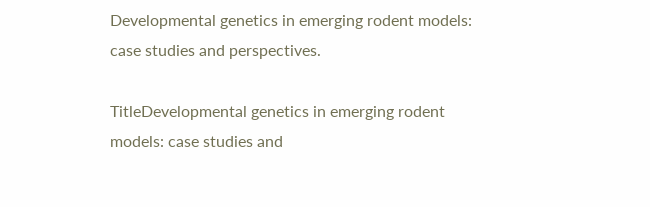Developmental genetics in emerging rodent models: case studies and perspectives.

TitleDevelopmental genetics in emerging rodent models: case studies and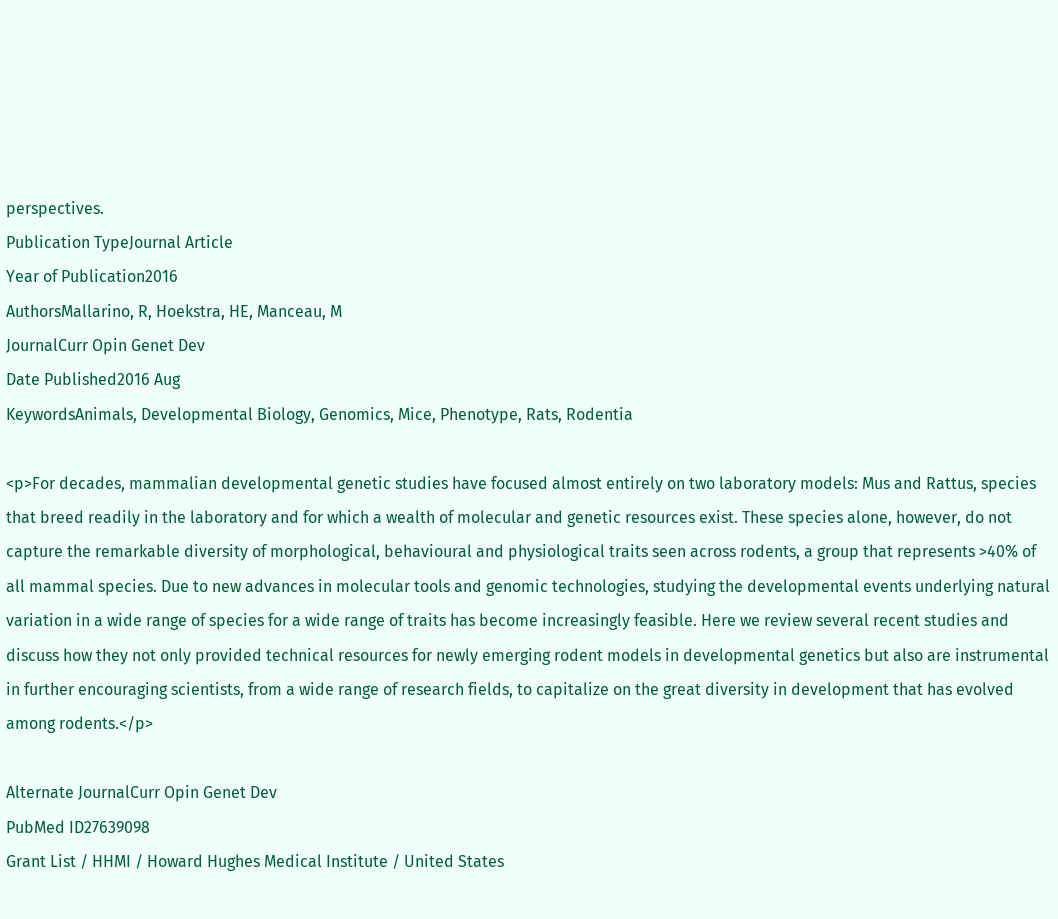perspectives.
Publication TypeJournal Article
Year of Publication2016
AuthorsMallarino, R, Hoekstra, HE, Manceau, M
JournalCurr Opin Genet Dev
Date Published2016 Aug
KeywordsAnimals, Developmental Biology, Genomics, Mice, Phenotype, Rats, Rodentia

<p>For decades, mammalian developmental genetic studies have focused almost entirely on two laboratory models: Mus and Rattus, species that breed readily in the laboratory and for which a wealth of molecular and genetic resources exist. These species alone, however, do not capture the remarkable diversity of morphological, behavioural and physiological traits seen across rodents, a group that represents >40% of all mammal species. Due to new advances in molecular tools and genomic technologies, studying the developmental events underlying natural variation in a wide range of species for a wide range of traits has become increasingly feasible. Here we review several recent studies and discuss how they not only provided technical resources for newly emerging rodent models in developmental genetics but also are instrumental in further encouraging scientists, from a wide range of research fields, to capitalize on the great diversity in development that has evolved among rodents.</p>

Alternate JournalCurr Opin Genet Dev
PubMed ID27639098
Grant List / HHMI / Howard Hughes Medical Institute / United States